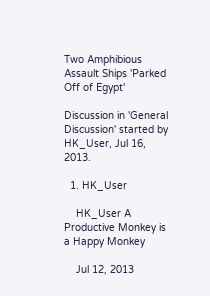Two Amphibious Assault Ships 'Parked Off of Egypt'

Discussion in 'General Discussion' started by HK_User, Jul 16, 2013.

  1. HK_User

    HK_User A Productive Monkey is a Happy Monkey

    Jul 12, 2013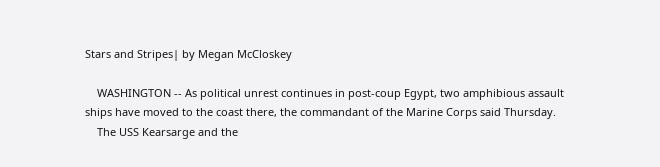Stars and Stripes| by Megan McCloskey

    WASHINGTON -- As political unrest continues in post-coup Egypt, two amphibious assault ships have moved to the coast there, the commandant of the Marine Corps said Thursday.
    The USS Kearsarge and the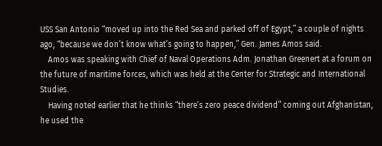USS San Antonio “moved up into the Red Sea and parked off of Egypt,” a couple of nights ago, “because we don’t know what’s going to happen,” Gen. James Amos said.
    Amos was speaking with Chief of Naval Operations Adm. Jonathan Greenert at a forum on the future of maritime forces, which was held at the Center for Strategic and International Studies.
    Having noted earlier that he thinks “there’s zero peace dividend” coming out Afghanistan, he used the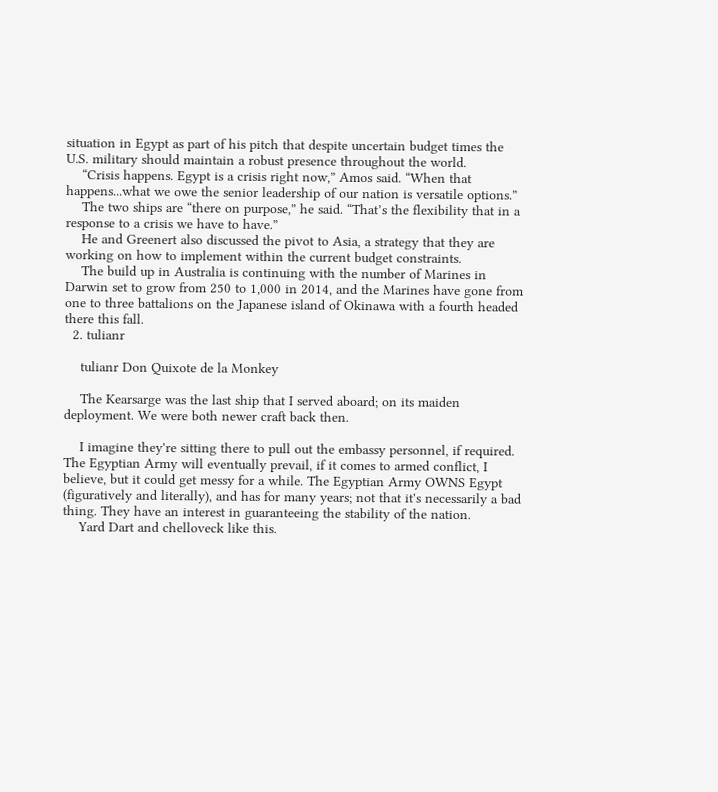situation in Egypt as part of his pitch that despite uncertain budget times the U.S. military should maintain a robust presence throughout the world.
    “Crisis happens. Egypt is a crisis right now,” Amos said. “When that happens...what we owe the senior leadership of our nation is versatile options.”
    The two ships are “there on purpose,” he said. “That’s the flexibility that in a response to a crisis we have to have.”
    He and Greenert also discussed the pivot to Asia, a strategy that they are working on how to implement within the current budget constraints.
    The build up in Australia is continuing with the number of Marines in Darwin set to grow from 250 to 1,000 in 2014, and the Marines have gone from one to three battalions on the Japanese island of Okinawa with a fourth headed there this fall.
  2. tulianr

    tulianr Don Quixote de la Monkey

    The Kearsarge was the last ship that I served aboard; on its maiden deployment. We were both newer craft back then.

    I imagine they're sitting there to pull out the embassy personnel, if required. The Egyptian Army will eventually prevail, if it comes to armed conflict, I believe, but it could get messy for a while. The Egyptian Army OWNS Egypt (figuratively and literally), and has for many years; not that it's necessarily a bad thing. They have an interest in guaranteeing the stability of the nation.
    Yard Dart and chelloveck like this.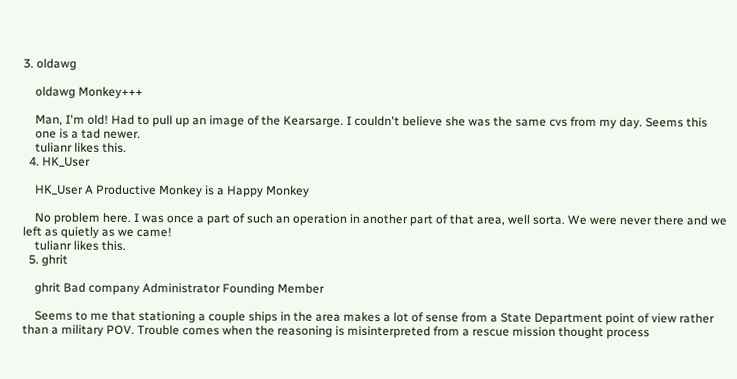3. oldawg

    oldawg Monkey+++

    Man, I'm old! Had to pull up an image of the Kearsarge. I couldn't believe she was the same cvs from my day. Seems this
    one is a tad newer.
    tulianr likes this.
  4. HK_User

    HK_User A Productive Monkey is a Happy Monkey

    No problem here. I was once a part of such an operation in another part of that area, well sorta. We were never there and we left as quietly as we came!
    tulianr likes this.
  5. ghrit

    ghrit Bad company Administrator Founding Member

    Seems to me that stationing a couple ships in the area makes a lot of sense from a State Department point of view rather than a military POV. Trouble comes when the reasoning is misinterpreted from a rescue mission thought process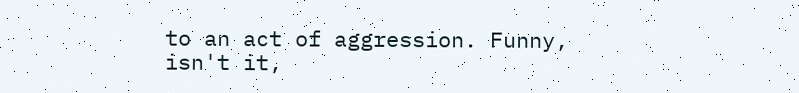to an act of aggression. Funny, isn't it,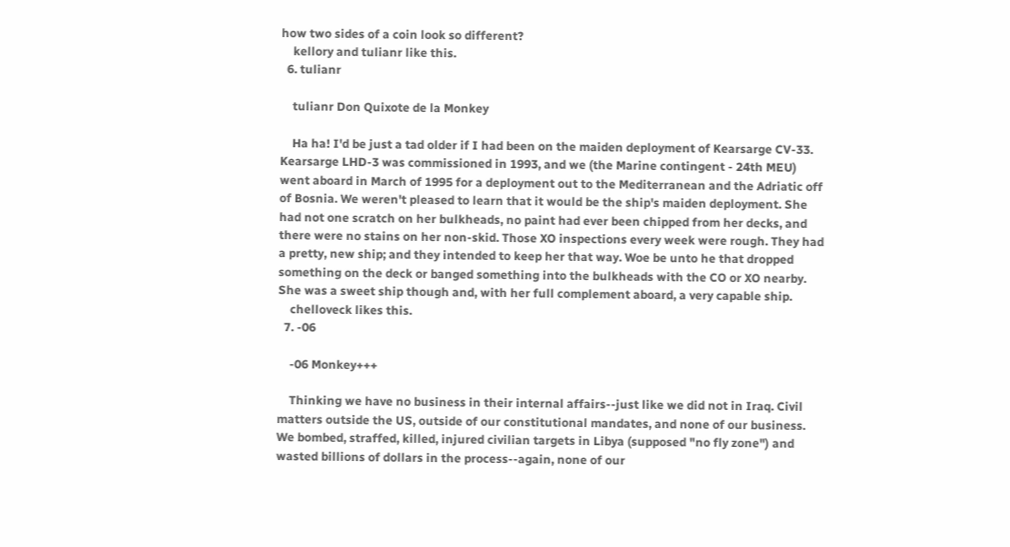how two sides of a coin look so different?
    kellory and tulianr like this.
  6. tulianr

    tulianr Don Quixote de la Monkey

    Ha ha! I'd be just a tad older if I had been on the maiden deployment of Kearsarge CV-33. Kearsarge LHD-3 was commissioned in 1993, and we (the Marine contingent - 24th MEU) went aboard in March of 1995 for a deployment out to the Mediterranean and the Adriatic off of Bosnia. We weren't pleased to learn that it would be the ship's maiden deployment. She had not one scratch on her bulkheads, no paint had ever been chipped from her decks, and there were no stains on her non-skid. Those XO inspections every week were rough. They had a pretty, new ship; and they intended to keep her that way. Woe be unto he that dropped something on the deck or banged something into the bulkheads with the CO or XO nearby. She was a sweet ship though and, with her full complement aboard, a very capable ship.
    chelloveck likes this.
  7. -06

    -06 Monkey+++

    Thinking we have no business in their internal affairs--just like we did not in Iraq. Civil matters outside the US, outside of our constitutional mandates, and none of our business. We bombed, straffed, killed, injured civilian targets in Libya (supposed "no fly zone") and wasted billions of dollars in the process--again, none of our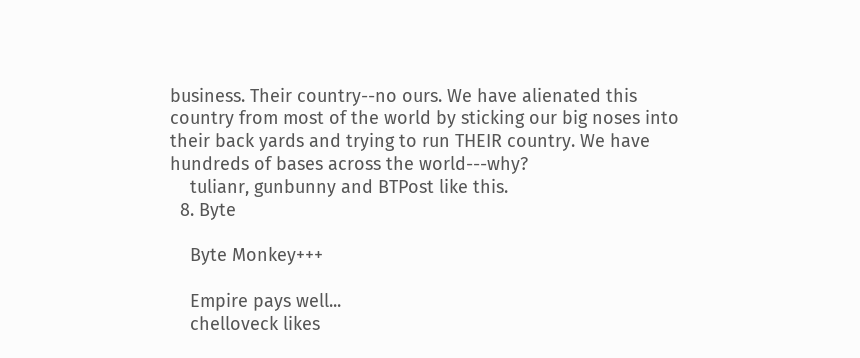business. Their country--no ours. We have alienated this country from most of the world by sticking our big noses into their back yards and trying to run THEIR country. We have hundreds of bases across the world---why?
    tulianr, gunbunny and BTPost like this.
  8. Byte

    Byte Monkey+++

    Empire pays well...
    chelloveck likes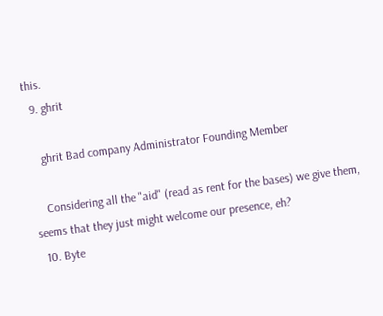this.
  9. ghrit

    ghrit Bad company Administrator Founding Member

    Considering all the "aid" (read as rent for the bases) we give them, seems that they just might welcome our presence, eh?
  10. Byte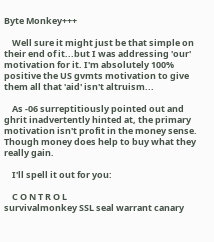Byte Monkey+++

    Well sure it might just be that simple on their end of it...but I was addressing 'our' motivation for it. I'm absolutely 100% positive the US gvmts motivation to give them all that 'aid' isn't altruism...

    As -06 surreptitiously pointed out and ghrit inadvertently hinted at, the primary motivation isn't profit in the money sense. Though money does help to buy what they really gain.

    I'll spell it out for you:

    C O N T R O L
survivalmonkey SSL seal warrant canary